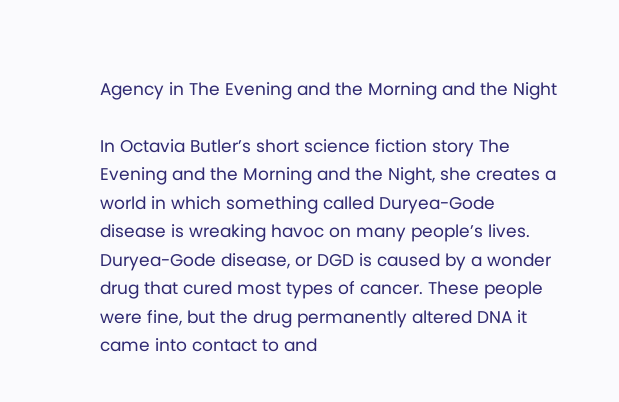Agency in The Evening and the Morning and the Night

In Octavia Butler’s short science fiction story The Evening and the Morning and the Night, she creates a world in which something called Duryea-Gode disease is wreaking havoc on many people’s lives. Duryea-Gode disease, or DGD is caused by a wonder drug that cured most types of cancer. These people were fine, but the drug permanently altered DNA it came into contact to and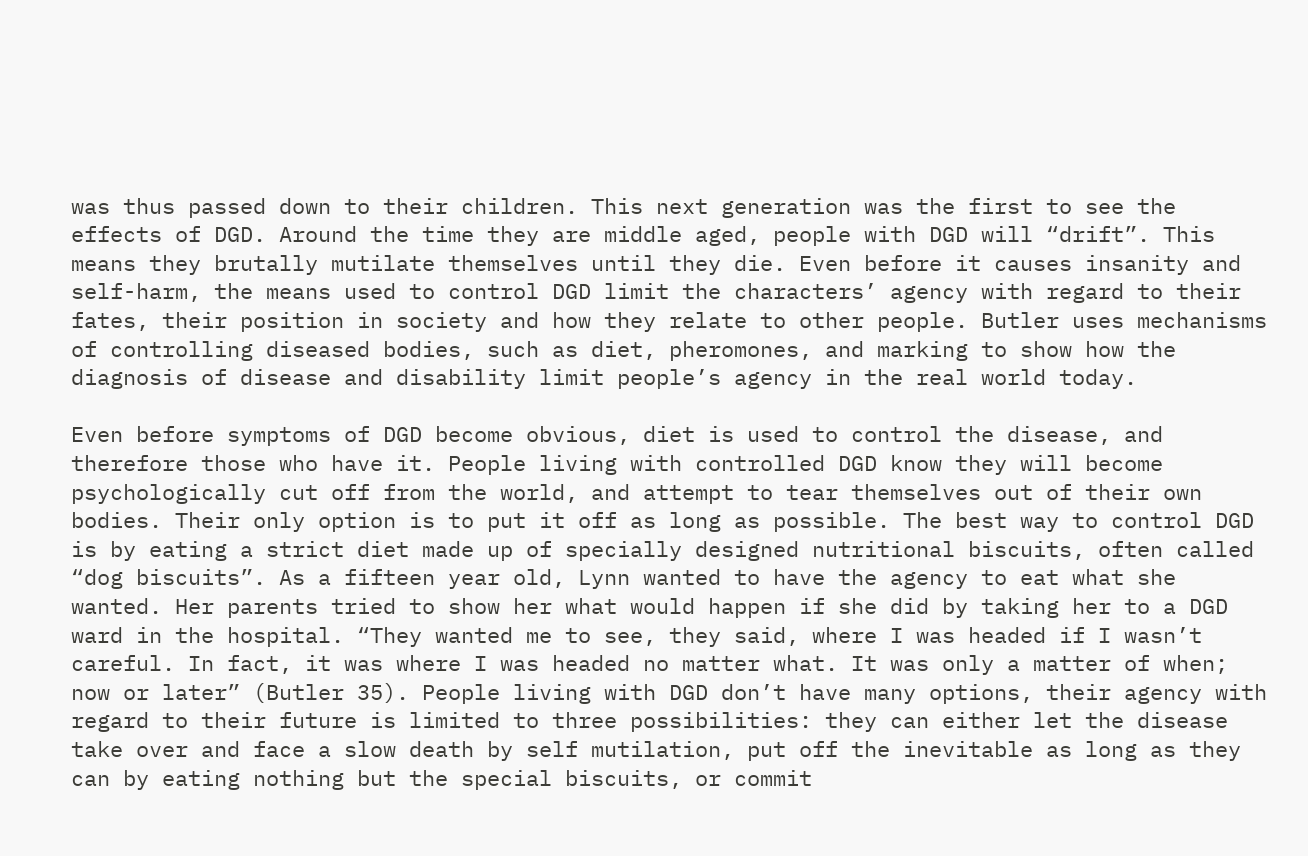was thus passed down to their children. This next generation was the first to see the effects of DGD. Around the time they are middle aged, people with DGD will “drift”. This means they brutally mutilate themselves until they die. Even before it causes insanity and self-harm, the means used to control DGD limit the characters’ agency with regard to their fates, their position in society and how they relate to other people. Butler uses mechanisms of controlling diseased bodies, such as diet, pheromones, and marking to show how the diagnosis of disease and disability limit people’s agency in the real world today.

Even before symptoms of DGD become obvious, diet is used to control the disease, and therefore those who have it. People living with controlled DGD know they will become psychologically cut off from the world, and attempt to tear themselves out of their own bodies. Their only option is to put it off as long as possible. The best way to control DGD is by eating a strict diet made up of specially designed nutritional biscuits, often called “dog biscuits”. As a fifteen year old, Lynn wanted to have the agency to eat what she wanted. Her parents tried to show her what would happen if she did by taking her to a DGD ward in the hospital. “They wanted me to see, they said, where I was headed if I wasn’t careful. In fact, it was where I was headed no matter what. It was only a matter of when; now or later” (Butler 35). People living with DGD don’t have many options, their agency with regard to their future is limited to three possibilities: they can either let the disease take over and face a slow death by self mutilation, put off the inevitable as long as they can by eating nothing but the special biscuits, or commit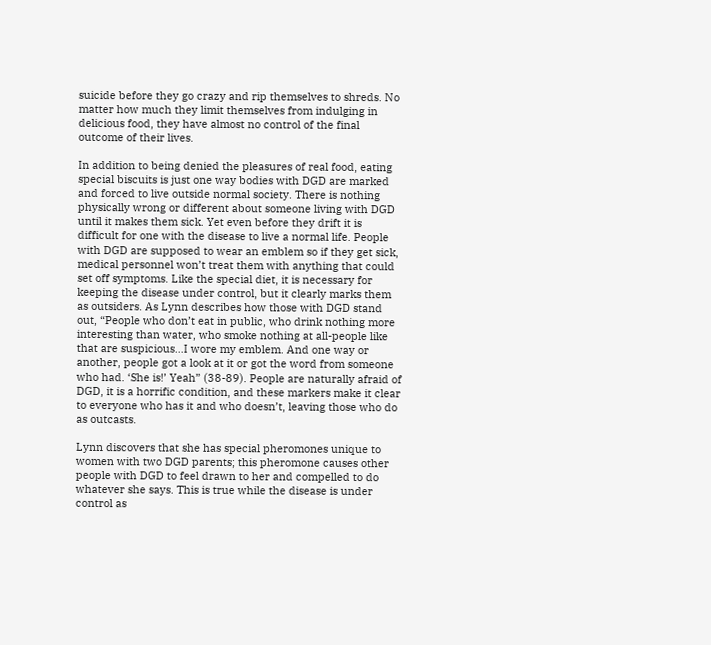suicide before they go crazy and rip themselves to shreds. No matter how much they limit themselves from indulging in delicious food, they have almost no control of the final outcome of their lives.

In addition to being denied the pleasures of real food, eating special biscuits is just one way bodies with DGD are marked and forced to live outside normal society. There is nothing physically wrong or different about someone living with DGD until it makes them sick. Yet even before they drift it is difficult for one with the disease to live a normal life. People with DGD are supposed to wear an emblem so if they get sick, medical personnel won’t treat them with anything that could set off symptoms. Like the special diet, it is necessary for keeping the disease under control, but it clearly marks them as outsiders. As Lynn describes how those with DGD stand out, “People who don’t eat in public, who drink nothing more interesting than water, who smoke nothing at all-people like that are suspicious…I wore my emblem. And one way or another, people got a look at it or got the word from someone who had. ‘She is!’ Yeah” (38-89). People are naturally afraid of DGD, it is a horrific condition, and these markers make it clear to everyone who has it and who doesn’t, leaving those who do as outcasts.

Lynn discovers that she has special pheromones unique to women with two DGD parents; this pheromone causes other people with DGD to feel drawn to her and compelled to do whatever she says. This is true while the disease is under control as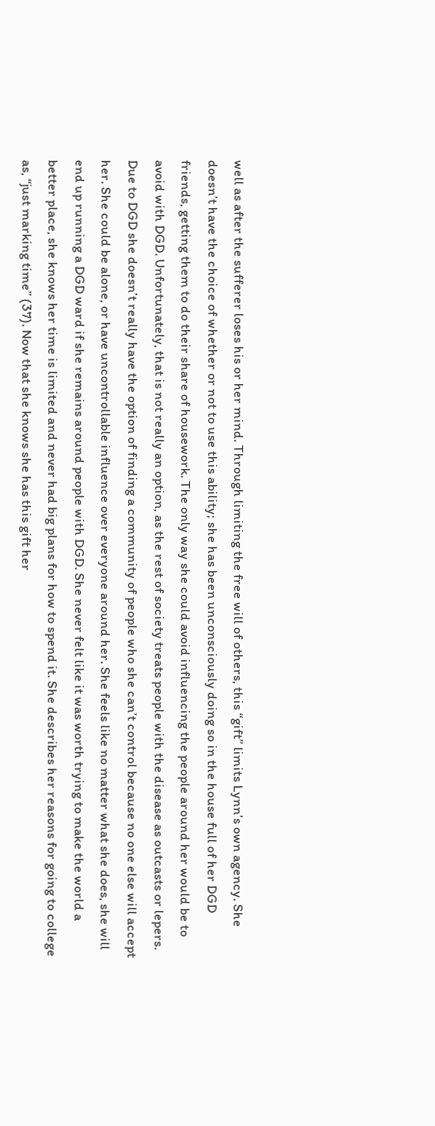well as after the sufferer loses his or her mind. Through limiting the free will of others, this “gift” limits Lynn’s own agency. She doesn’t have the choice of whether or not to use this ability; she has been unconsciously doing so in the house full of her DGD friends, getting them to do their share of housework. The only way she could avoid influencing the people around her would be to avoid with DGD. Unfortunately, that is not really an option, as the rest of society treats people with the disease as outcasts or lepers. Due to DGD she doesn’t really have the option of finding a community of people who she can’t control because no one else will accept her. She could be alone, or have uncontrollable influence over everyone around her. She feels like no matter what she does, she will end up running a DGD ward if she remains around people with DGD. She never felt like it was worth trying to make the world a better place, she knows her time is limited and never had big plans for how to spend it. She describes her reasons for going to college as, “just marking time” (37). Now that she knows she has this gift her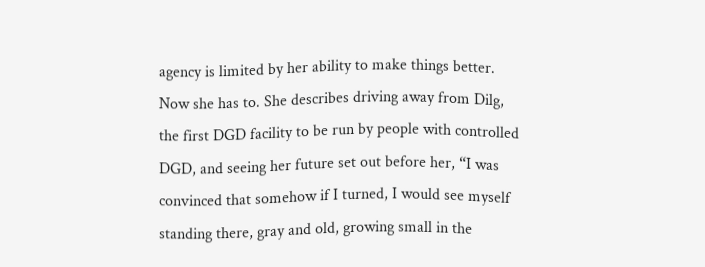agency is limited by her ability to make things better. Now she has to. She describes driving away from Dilg, the first DGD facility to be run by people with controlled DGD, and seeing her future set out before her, “I was convinced that somehow if I turned, I would see myself standing there, gray and old, growing small in the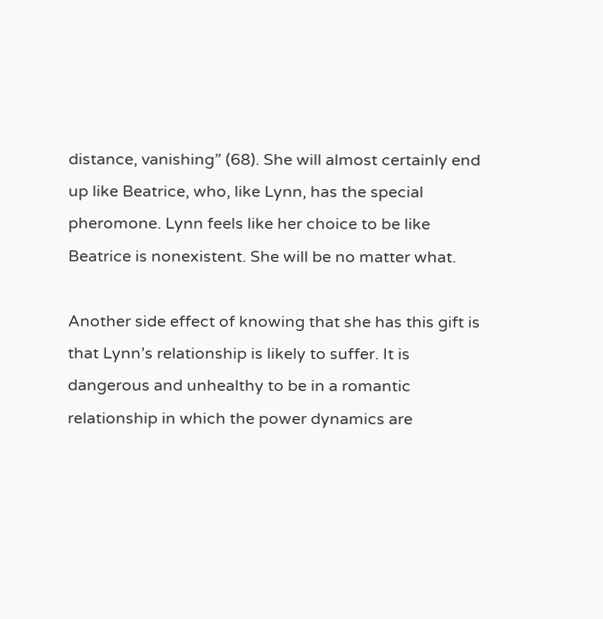distance, vanishing” (68). She will almost certainly end up like Beatrice, who, like Lynn, has the special pheromone. Lynn feels like her choice to be like Beatrice is nonexistent. She will be no matter what.

Another side effect of knowing that she has this gift is that Lynn’s relationship is likely to suffer. It is dangerous and unhealthy to be in a romantic relationship in which the power dynamics are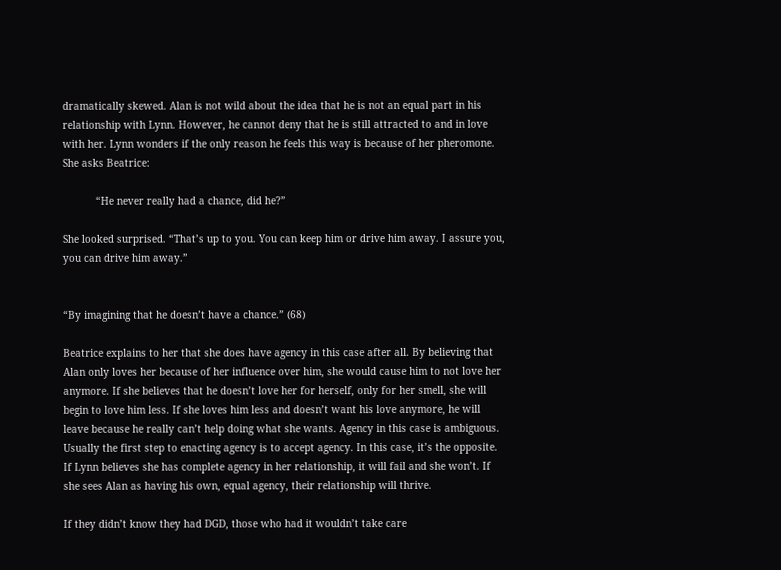dramatically skewed. Alan is not wild about the idea that he is not an equal part in his relationship with Lynn. However, he cannot deny that he is still attracted to and in love with her. Lynn wonders if the only reason he feels this way is because of her pheromone. She asks Beatrice:

           “He never really had a chance, did he?”

She looked surprised. “That’s up to you. You can keep him or drive him away. I assure you, you can drive him away.”


“By imagining that he doesn’t have a chance.” (68)

Beatrice explains to her that she does have agency in this case after all. By believing that Alan only loves her because of her influence over him, she would cause him to not love her anymore. If she believes that he doesn’t love her for herself, only for her smell, she will begin to love him less. If she loves him less and doesn’t want his love anymore, he will leave because he really can’t help doing what she wants. Agency in this case is ambiguous. Usually the first step to enacting agency is to accept agency. In this case, it’s the opposite. If Lynn believes she has complete agency in her relationship, it will fail and she won’t. If she sees Alan as having his own, equal agency, their relationship will thrive.

If they didn’t know they had DGD, those who had it wouldn’t take care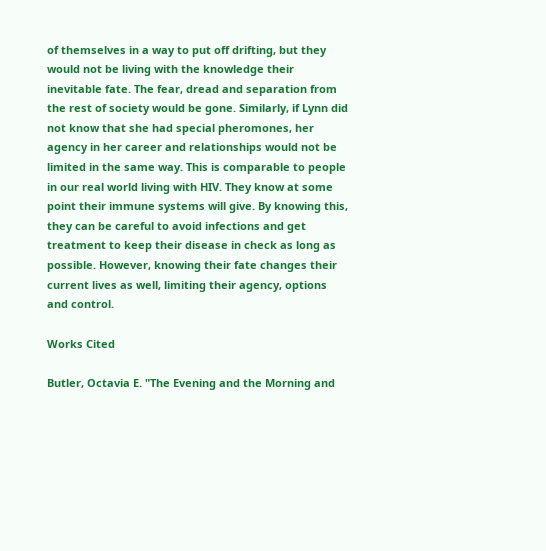of themselves in a way to put off drifting, but they would not be living with the knowledge their inevitable fate. The fear, dread and separation from the rest of society would be gone. Similarly, if Lynn did not know that she had special pheromones, her agency in her career and relationships would not be limited in the same way. This is comparable to people in our real world living with HIV. They know at some point their immune systems will give. By knowing this, they can be careful to avoid infections and get treatment to keep their disease in check as long as possible. However, knowing their fate changes their current lives as well, limiting their agency, options and control.

Works Cited

Butler, Octavia E. "The Evening and the Morning and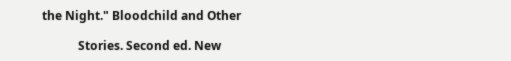the Night." Bloodchild and Other

            Stories. Second ed. New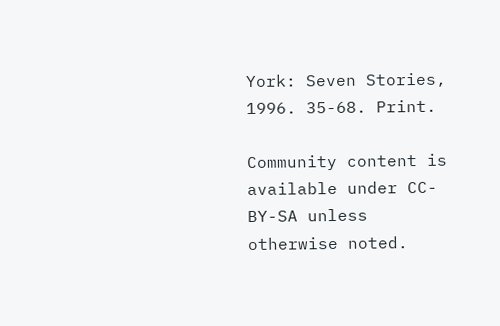York: Seven Stories, 1996. 35-68. Print.

Community content is available under CC-BY-SA unless otherwise noted.